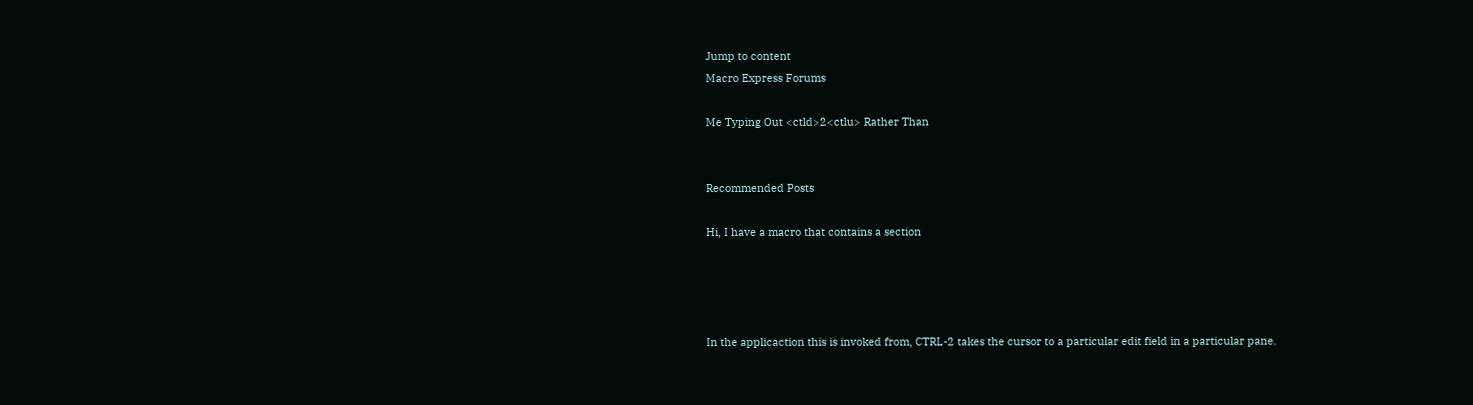Jump to content
Macro Express Forums

Me Typing Out <ctld>2<ctlu> Rather Than


Recommended Posts

Hi, I have a macro that contains a section




In the applicaction this is invoked from, CTRL-2 takes the cursor to a particular edit field in a particular pane.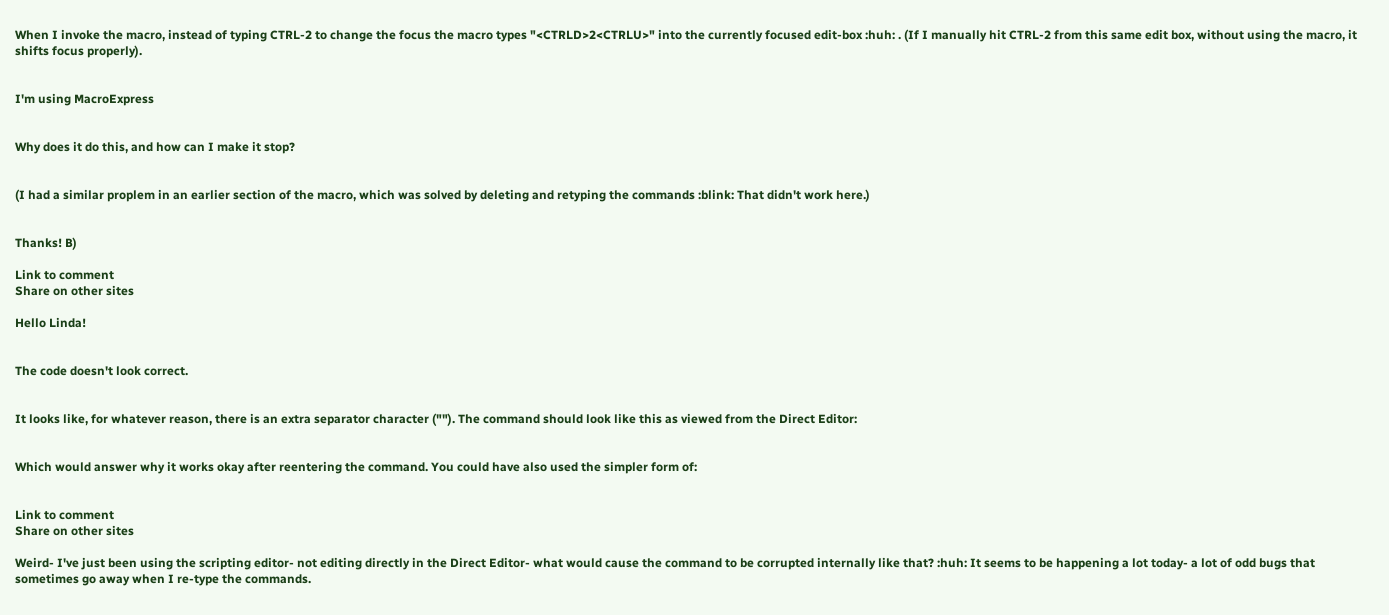When I invoke the macro, instead of typing CTRL-2 to change the focus the macro types "<CTRLD>2<CTRLU>" into the currently focused edit-box :huh: . (If I manually hit CTRL-2 from this same edit box, without using the macro, it shifts focus properly).


I'm using MacroExpress


Why does it do this, and how can I make it stop?


(I had a similar proplem in an earlier section of the macro, which was solved by deleting and retyping the commands :blink: That didn't work here.)


Thanks! B)

Link to comment
Share on other sites

Hello Linda!


The code doesn't look correct.


It looks like, for whatever reason, there is an extra separator character (""). The command should look like this as viewed from the Direct Editor:


Which would answer why it works okay after reentering the command. You could have also used the simpler form of:


Link to comment
Share on other sites

Weird- I've just been using the scripting editor- not editing directly in the Direct Editor- what would cause the command to be corrupted internally like that? :huh: It seems to be happening a lot today- a lot of odd bugs that sometimes go away when I re-type the commands.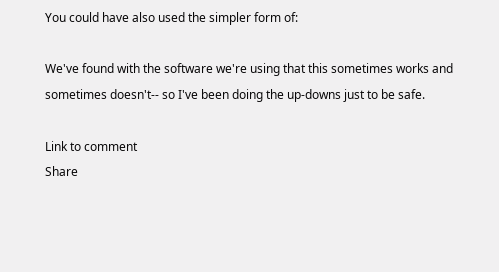You could have also used the simpler form of:

We've found with the software we're using that this sometimes works and sometimes doesn't-- so I've been doing the up-downs just to be safe.

Link to comment
Share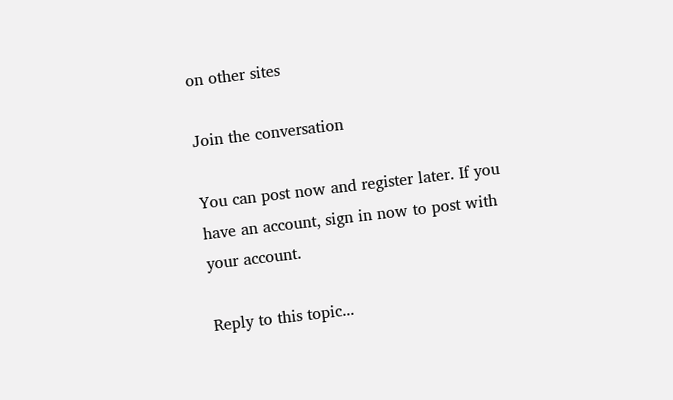on other sites

Join the conversation

You can post now and register later. If you have an account, sign in now to post with your account.

Reply to this topic...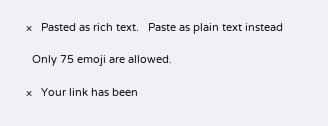×   Pasted as rich text.   Paste as plain text instead

  Only 75 emoji are allowed.

×   Your link has been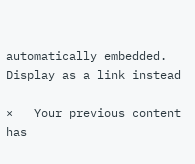automatically embedded.   Display as a link instead

×   Your previous content has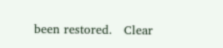been restored.   Clear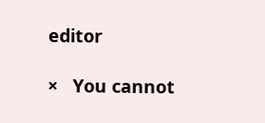editor

×   You cannot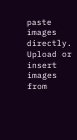paste images directly. Upload or insert images from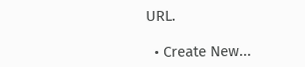URL.

  • Create New...